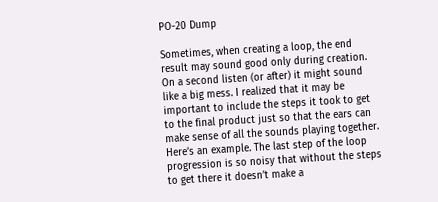PO-20 Dump

Sometimes, when creating a loop, the end result may sound good only during creation. On a second listen (or after) it might sound like a big mess. I realized that it may be important to include the steps it took to get to the final product just so that the ears can make sense of all the sounds playing together. Here’s an example. The last step of the loop progression is so noisy that without the steps to get there it doesn’t make a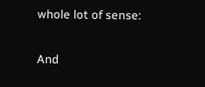whole lot of sense:

And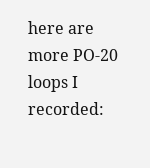here are more PO-20 loops I recorded: